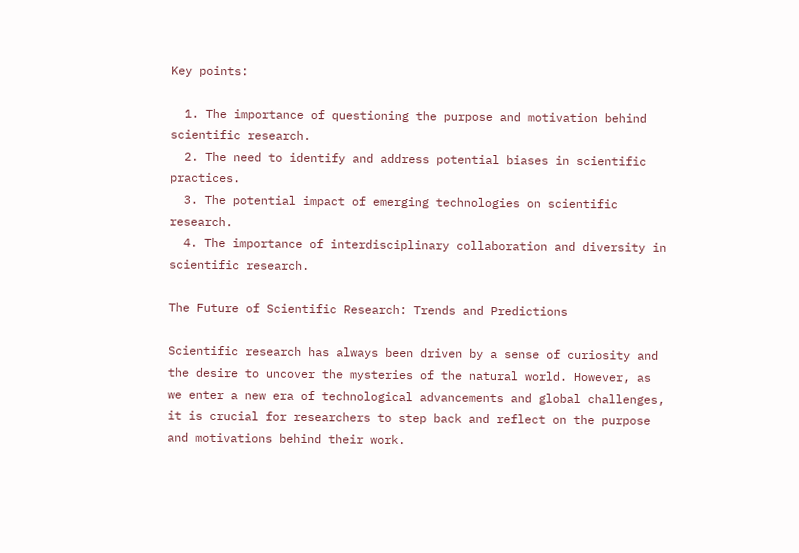Key points:

  1. The importance of questioning the purpose and motivation behind scientific research.
  2. The need to identify and address potential biases in scientific practices.
  3. The potential impact of emerging technologies on scientific research.
  4. The importance of interdisciplinary collaboration and diversity in scientific research.

The Future of Scientific Research: Trends and Predictions

Scientific research has always been driven by a sense of curiosity and the desire to uncover the mysteries of the natural world. However, as we enter a new era of technological advancements and global challenges, it is crucial for researchers to step back and reflect on the purpose and motivations behind their work.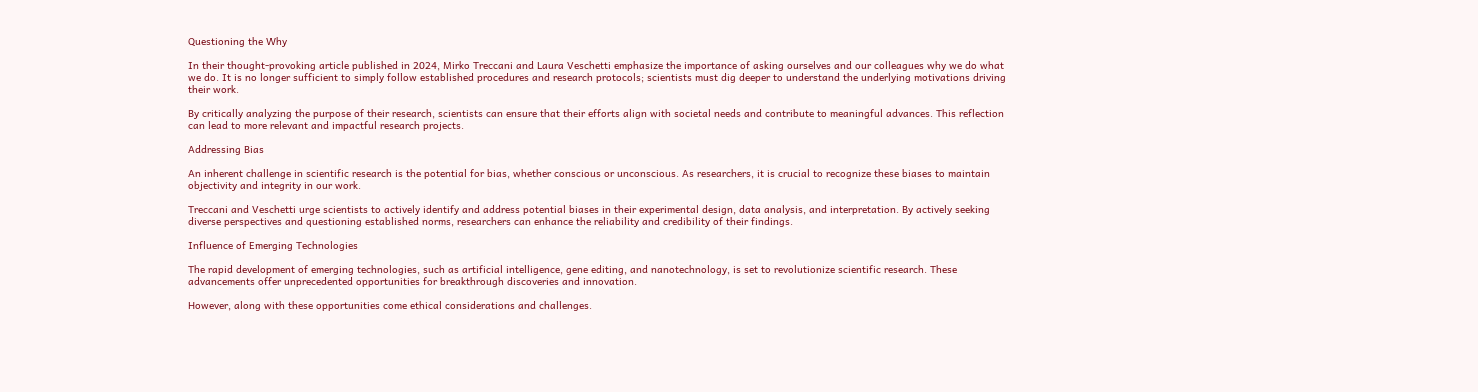Questioning the Why

In their thought-provoking article published in 2024, Mirko Treccani and Laura Veschetti emphasize the importance of asking ourselves and our colleagues why we do what we do. It is no longer sufficient to simply follow established procedures and research protocols; scientists must dig deeper to understand the underlying motivations driving their work.

By critically analyzing the purpose of their research, scientists can ensure that their efforts align with societal needs and contribute to meaningful advances. This reflection can lead to more relevant and impactful research projects.

Addressing Bias

An inherent challenge in scientific research is the potential for bias, whether conscious or unconscious. As researchers, it is crucial to recognize these biases to maintain objectivity and integrity in our work.

Treccani and Veschetti urge scientists to actively identify and address potential biases in their experimental design, data analysis, and interpretation. By actively seeking diverse perspectives and questioning established norms, researchers can enhance the reliability and credibility of their findings.

Influence of Emerging Technologies

The rapid development of emerging technologies, such as artificial intelligence, gene editing, and nanotechnology, is set to revolutionize scientific research. These advancements offer unprecedented opportunities for breakthrough discoveries and innovation.

However, along with these opportunities come ethical considerations and challenges.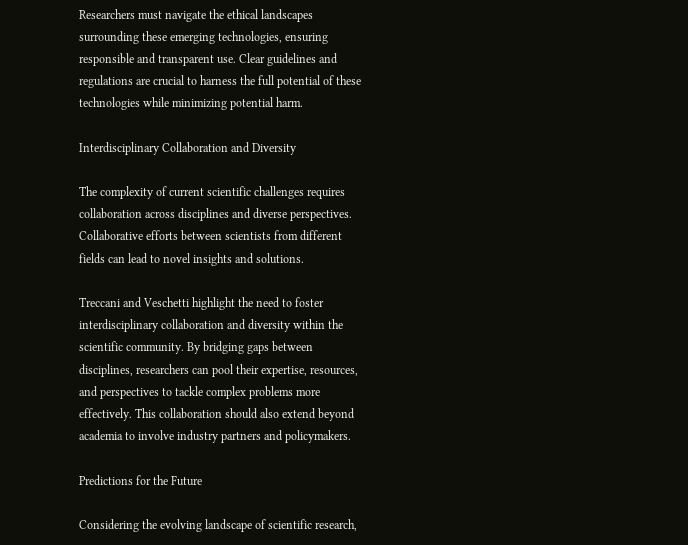Researchers must navigate the ethical landscapes surrounding these emerging technologies, ensuring responsible and transparent use. Clear guidelines and regulations are crucial to harness the full potential of these technologies while minimizing potential harm.

Interdisciplinary Collaboration and Diversity

The complexity of current scientific challenges requires collaboration across disciplines and diverse perspectives. Collaborative efforts between scientists from different fields can lead to novel insights and solutions.

Treccani and Veschetti highlight the need to foster interdisciplinary collaboration and diversity within the scientific community. By bridging gaps between disciplines, researchers can pool their expertise, resources, and perspectives to tackle complex problems more effectively. This collaboration should also extend beyond academia to involve industry partners and policymakers.

Predictions for the Future

Considering the evolving landscape of scientific research,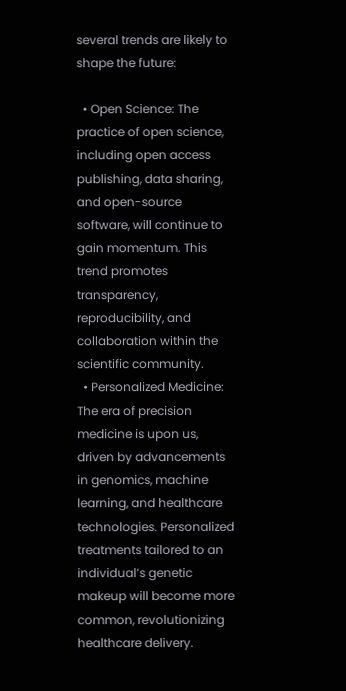several trends are likely to shape the future:

  • Open Science: The practice of open science, including open access publishing, data sharing, and open-source software, will continue to gain momentum. This trend promotes transparency, reproducibility, and collaboration within the scientific community.
  • Personalized Medicine: The era of precision medicine is upon us, driven by advancements in genomics, machine learning, and healthcare technologies. Personalized treatments tailored to an individual’s genetic makeup will become more common, revolutionizing healthcare delivery.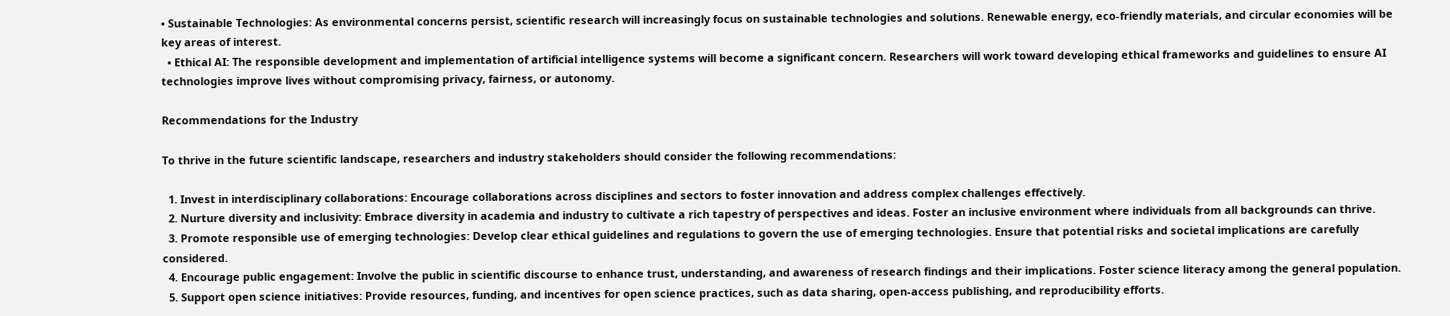• Sustainable Technologies: As environmental concerns persist, scientific research will increasingly focus on sustainable technologies and solutions. Renewable energy, eco-friendly materials, and circular economies will be key areas of interest.
  • Ethical AI: The responsible development and implementation of artificial intelligence systems will become a significant concern. Researchers will work toward developing ethical frameworks and guidelines to ensure AI technologies improve lives without compromising privacy, fairness, or autonomy.

Recommendations for the Industry

To thrive in the future scientific landscape, researchers and industry stakeholders should consider the following recommendations:

  1. Invest in interdisciplinary collaborations: Encourage collaborations across disciplines and sectors to foster innovation and address complex challenges effectively.
  2. Nurture diversity and inclusivity: Embrace diversity in academia and industry to cultivate a rich tapestry of perspectives and ideas. Foster an inclusive environment where individuals from all backgrounds can thrive.
  3. Promote responsible use of emerging technologies: Develop clear ethical guidelines and regulations to govern the use of emerging technologies. Ensure that potential risks and societal implications are carefully considered.
  4. Encourage public engagement: Involve the public in scientific discourse to enhance trust, understanding, and awareness of research findings and their implications. Foster science literacy among the general population.
  5. Support open science initiatives: Provide resources, funding, and incentives for open science practices, such as data sharing, open-access publishing, and reproducibility efforts.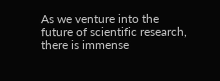As we venture into the future of scientific research, there is immense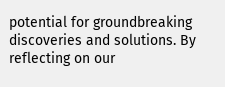potential for groundbreaking discoveries and solutions. By reflecting on our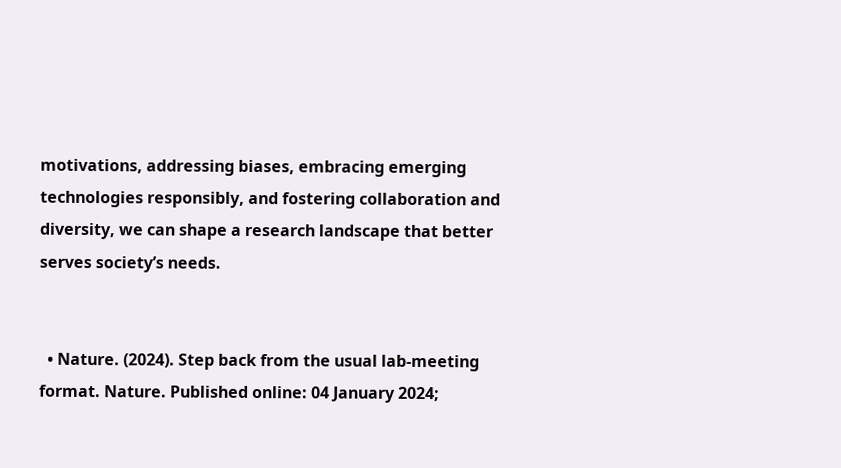motivations, addressing biases, embracing emerging technologies responsibly, and fostering collaboration and diversity, we can shape a research landscape that better serves society’s needs.


  • Nature. (2024). Step back from the usual lab-meeting format. Nature. Published online: 04 January 2024;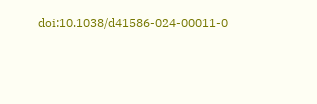doi:10.1038/d41586-024-00011-0